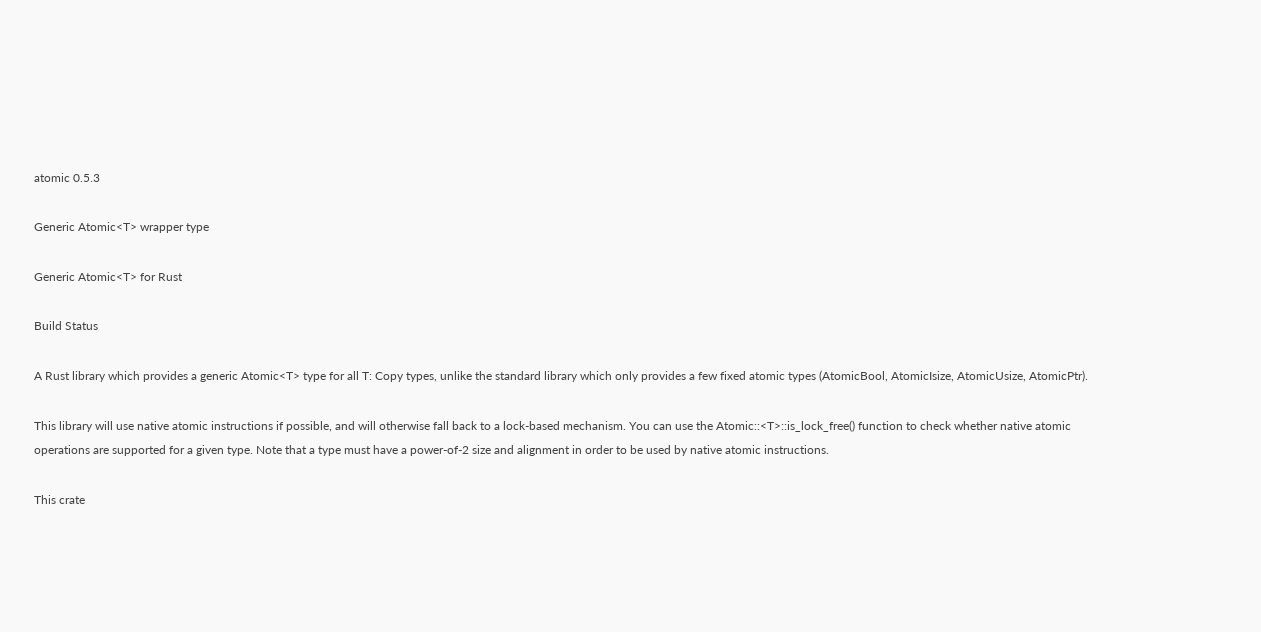atomic 0.5.3

Generic Atomic<T> wrapper type

Generic Atomic<T> for Rust

Build Status

A Rust library which provides a generic Atomic<T> type for all T: Copy types, unlike the standard library which only provides a few fixed atomic types (AtomicBool, AtomicIsize, AtomicUsize, AtomicPtr).

This library will use native atomic instructions if possible, and will otherwise fall back to a lock-based mechanism. You can use the Atomic::<T>::is_lock_free() function to check whether native atomic operations are supported for a given type. Note that a type must have a power-of-2 size and alignment in order to be used by native atomic instructions.

This crate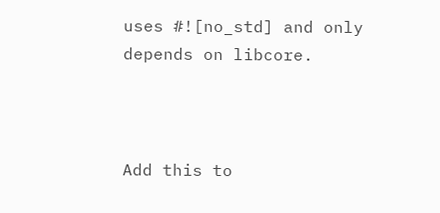uses #![no_std] and only depends on libcore.



Add this to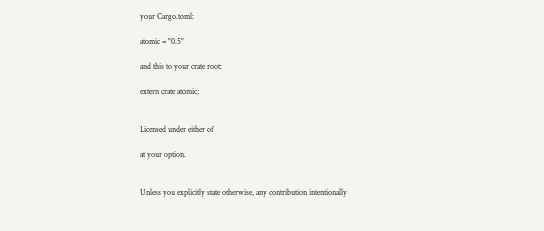your Cargo.toml:

atomic = "0.5"

and this to your crate root:

extern crate atomic;


Licensed under either of

at your option.


Unless you explicitly state otherwise, any contribution intentionally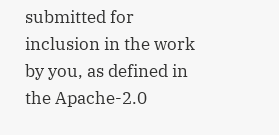submitted for inclusion in the work by you, as defined in the Apache-2.0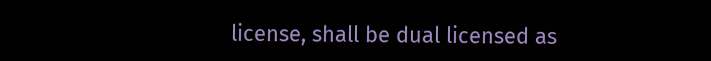license, shall be dual licensed as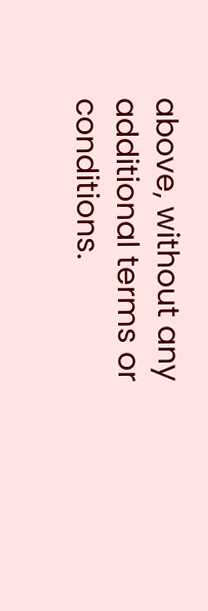above, without any additional terms or conditions.